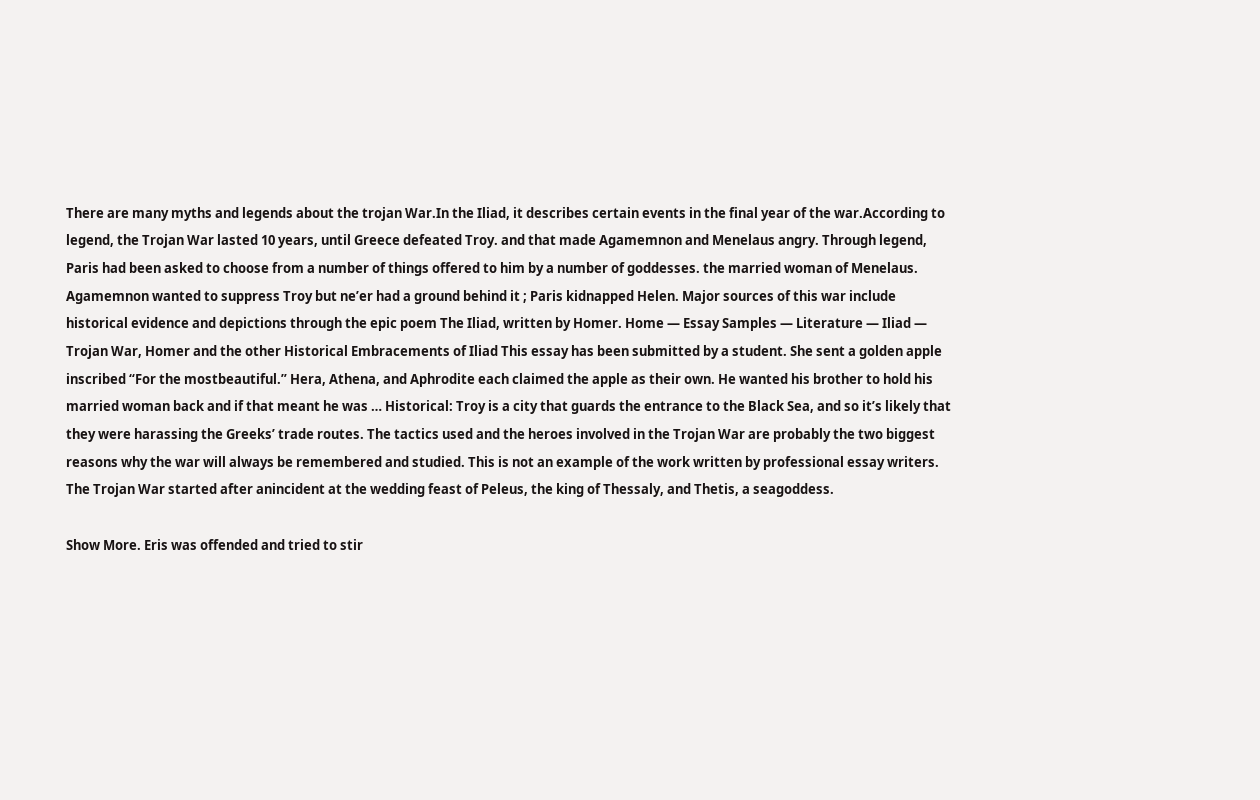There are many myths and legends about the trojan War.In the Iliad, it describes certain events in the final year of the war.According to legend, the Trojan War lasted 10 years, until Greece defeated Troy. and that made Agamemnon and Menelaus angry. Through legend, Paris had been asked to choose from a number of things offered to him by a number of goddesses. the married woman of Menelaus. Agamemnon wanted to suppress Troy but ne’er had a ground behind it ; Paris kidnapped Helen. Major sources of this war include historical evidence and depictions through the epic poem The Iliad, written by Homer. Home — Essay Samples — Literature — Iliad — Trojan War, Homer and the other Historical Embracements of Iliad This essay has been submitted by a student. She sent a golden apple inscribed “For the mostbeautiful.” Hera, Athena, and Aphrodite each claimed the apple as their own. He wanted his brother to hold his married woman back and if that meant he was … Historical: Troy is a city that guards the entrance to the Black Sea, and so it’s likely that they were harassing the Greeks’ trade routes. The tactics used and the heroes involved in the Trojan War are probably the two biggest reasons why the war will always be remembered and studied. This is not an example of the work written by professional essay writers. The Trojan War started after anincident at the wedding feast of Peleus, the king of Thessaly, and Thetis, a seagoddess.

Show More. Eris was offended and tried to stir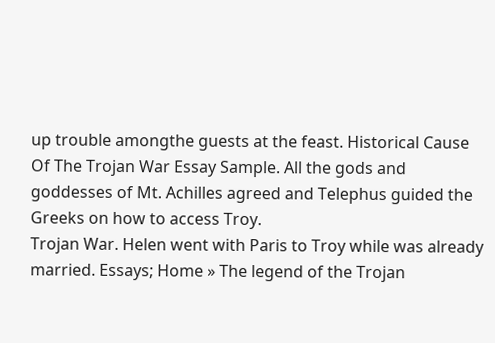up trouble amongthe guests at the feast. Historical Cause Of The Trojan War Essay Sample. All the gods and goddesses of Mt. Achilles agreed and Telephus guided the Greeks on how to access Troy.
Trojan War. Helen went with Paris to Troy while was already married. Essays; Home » The legend of the Trojan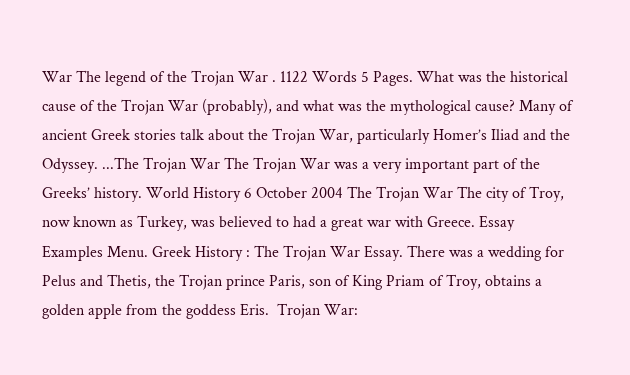War The legend of the Trojan War . 1122 Words 5 Pages. What was the historical cause of the Trojan War (probably), and what was the mythological cause? Many of ancient Greek stories talk about the Trojan War, particularly Homer’s Iliad and the Odyssey. ...The Trojan War The Trojan War was a very important part of the Greeks’ history. World History 6 October 2004 The Trojan War The city of Troy, now known as Turkey, was believed to had a great war with Greece. Essay Examples Menu. Greek History : The Trojan War Essay. There was a wedding for Pelus and Thetis, the Trojan prince Paris, son of King Priam of Troy, obtains a golden apple from the goddess Eris.  Trojan War: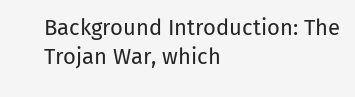Background Introduction: The Trojan War, which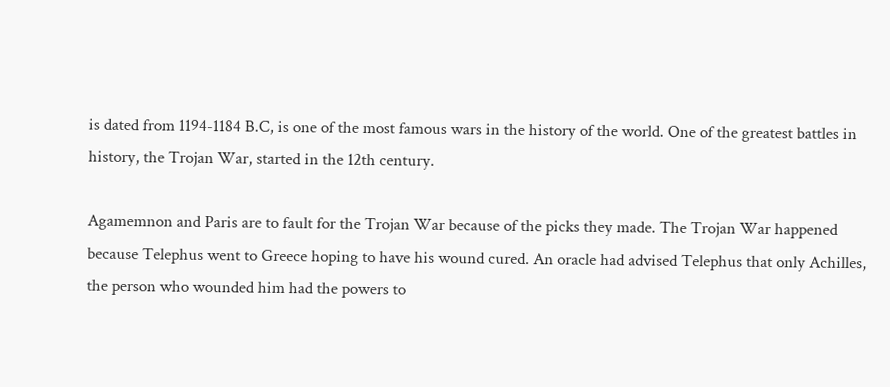is dated from 1194-1184 B.C, is one of the most famous wars in the history of the world. One of the greatest battles in history, the Trojan War, started in the 12th century.

Agamemnon and Paris are to fault for the Trojan War because of the picks they made. The Trojan War happened because Telephus went to Greece hoping to have his wound cured. An oracle had advised Telephus that only Achilles, the person who wounded him had the powers to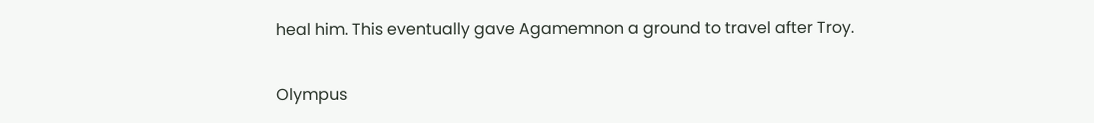heal him. This eventually gave Agamemnon a ground to travel after Troy.

Olympus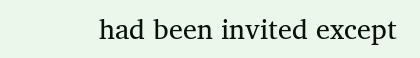had been invited except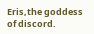Eris,the goddess of discord.